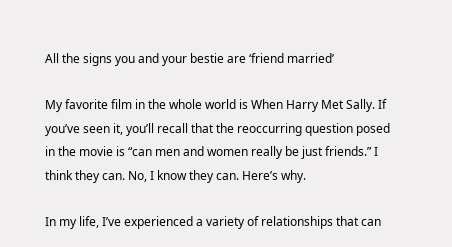All the signs you and your bestie are ‘friend married’

My favorite film in the whole world is When Harry Met Sally. If you’ve seen it, you’ll recall that the reoccurring question posed in the movie is “can men and women really be just friends.” I think they can. No, I know they can. Here’s why.

In my life, I’ve experienced a variety of relationships that can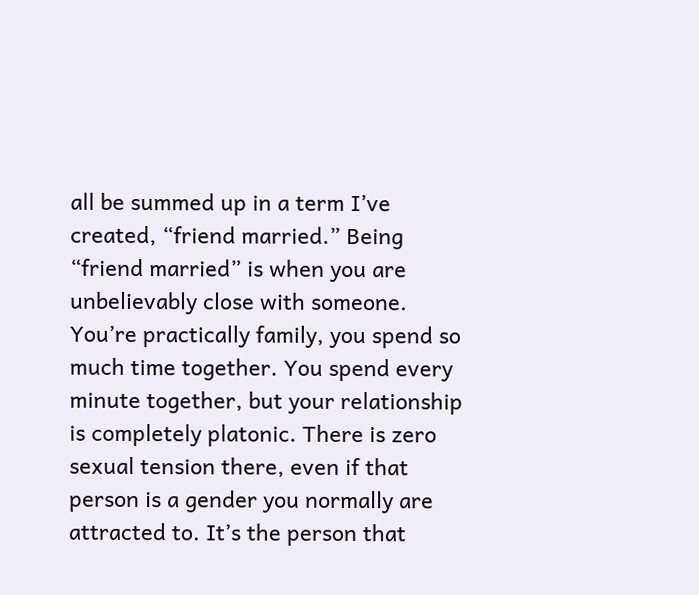all be summed up in a term I’ve created, “friend married.” Being “friend married” is when you are unbelievably close with someone. You’re practically family, you spend so much time together. You spend every minute together, but your relationship is completely platonic. There is zero sexual tension there, even if that person is a gender you normally are attracted to. It’s the person that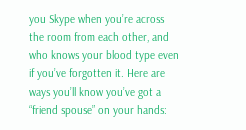you Skype when you’re across the room from each other, and who knows your blood type even if you’ve forgotten it. Here are ways you’ll know you’ve got a “friend spouse” on your hands: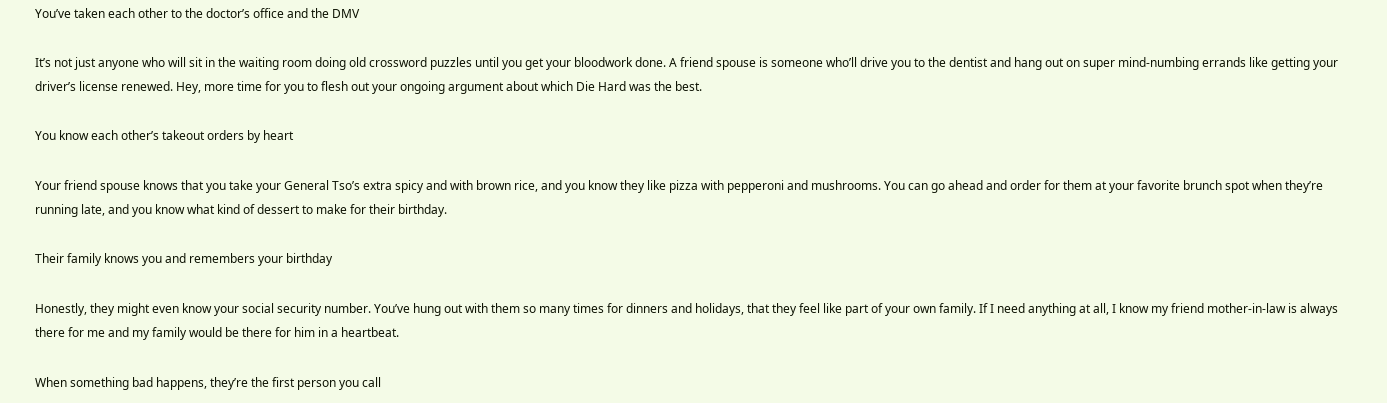You’ve taken each other to the doctor’s office and the DMV

It’s not just anyone who will sit in the waiting room doing old crossword puzzles until you get your bloodwork done. A friend spouse is someone who’ll drive you to the dentist and hang out on super mind-numbing errands like getting your driver’s license renewed. Hey, more time for you to flesh out your ongoing argument about which Die Hard was the best.

You know each other’s takeout orders by heart

Your friend spouse knows that you take your General Tso’s extra spicy and with brown rice, and you know they like pizza with pepperoni and mushrooms. You can go ahead and order for them at your favorite brunch spot when they’re running late, and you know what kind of dessert to make for their birthday.

Their family knows you and remembers your birthday

Honestly, they might even know your social security number. You’ve hung out with them so many times for dinners and holidays, that they feel like part of your own family. If I need anything at all, I know my friend mother-in-law is always there for me and my family would be there for him in a heartbeat.

When something bad happens, they’re the first person you call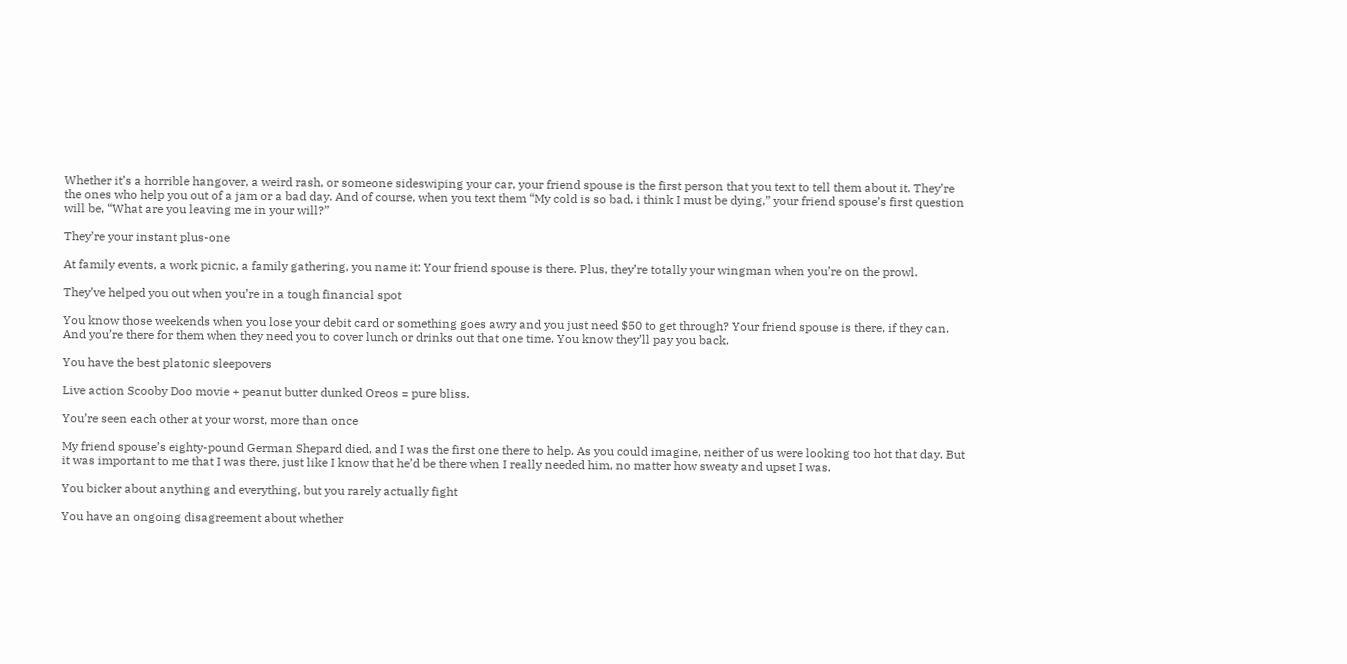Whether it’s a horrible hangover, a weird rash, or someone sideswiping your car, your friend spouse is the first person that you text to tell them about it. They’re the ones who help you out of a jam or a bad day. And of course, when you text them “My cold is so bad, i think I must be dying,” your friend spouse’s first question will be, “What are you leaving me in your will?”

They’re your instant plus-one

At family events, a work picnic, a family gathering, you name it: Your friend spouse is there. Plus, they’re totally your wingman when you’re on the prowl.

They’ve helped you out when you’re in a tough financial spot

You know those weekends when you lose your debit card or something goes awry and you just need $50 to get through? Your friend spouse is there, if they can. And you’re there for them when they need you to cover lunch or drinks out that one time. You know they’ll pay you back.

You have the best platonic sleepovers

Live action Scooby Doo movie + peanut butter dunked Oreos = pure bliss.

You’re seen each other at your worst, more than once

My friend spouse’s eighty-pound German Shepard died, and I was the first one there to help. As you could imagine, neither of us were looking too hot that day. But it was important to me that I was there, just like I know that he’d be there when I really needed him, no matter how sweaty and upset I was.

You bicker about anything and everything, but you rarely actually fight

You have an ongoing disagreement about whether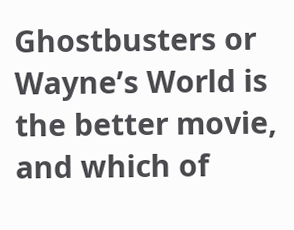Ghostbusters or Wayne’s World is the better movie, and which of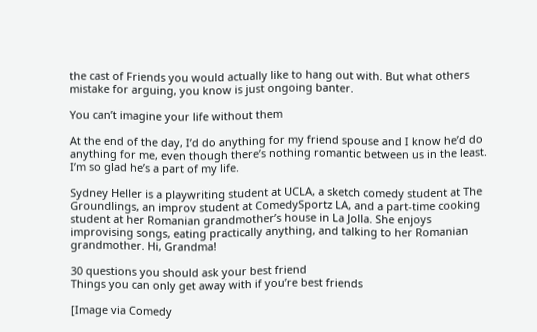the cast of Friends you would actually like to hang out with. But what others mistake for arguing, you know is just ongoing banter.

You can’t imagine your life without them

At the end of the day, I’d do anything for my friend spouse and I know he’d do anything for me, even though there’s nothing romantic between us in the least. I’m so glad he’s a part of my life.

Sydney Heller is a playwriting student at UCLA, a sketch comedy student at The Groundlings, an improv student at ComedySportz LA, and a part-time cooking student at her Romanian grandmother’s house in La Jolla. She enjoys improvising songs, eating practically anything, and talking to her Romanian grandmother. Hi, Grandma!

30 questions you should ask your best friend
Things you can only get away with if you’re best friends

[Image via Comedy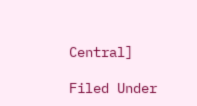Central]

Filed Under